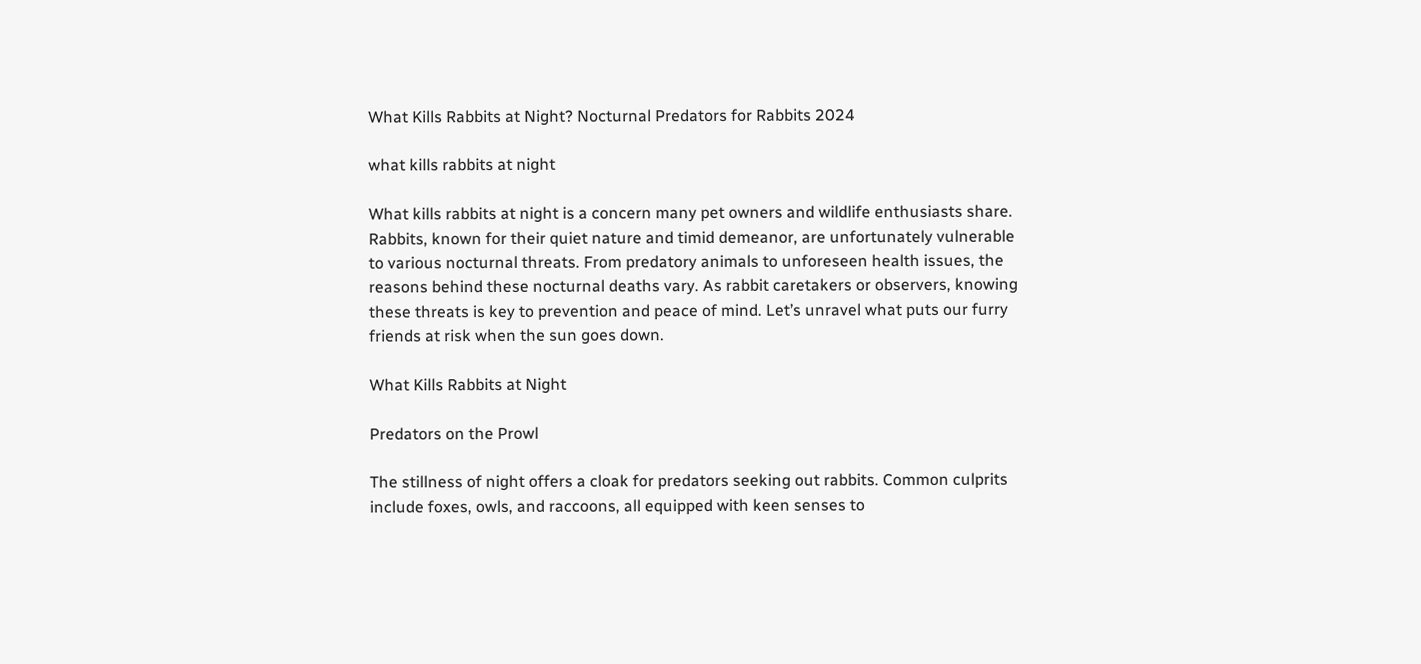What Kills Rabbits at Night? Nocturnal Predators for Rabbits 2024

what kills rabbits at night

What kills rabbits at night is a concern many pet owners and wildlife enthusiasts share. Rabbits, known for their quiet nature and timid demeanor, are unfortunately vulnerable to various nocturnal threats. From predatory animals to unforeseen health issues, the reasons behind these nocturnal deaths vary. As rabbit caretakers or observers, knowing these threats is key to prevention and peace of mind. Let’s unravel what puts our furry friends at risk when the sun goes down.

What Kills Rabbits at Night

Predators on the Prowl

The stillness of night offers a cloak for predators seeking out rabbits. Common culprits include foxes, owls, and raccoons, all equipped with keen senses to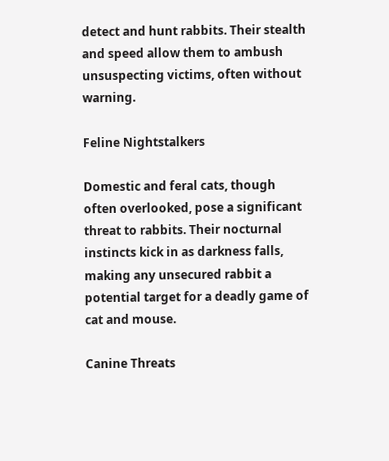detect and hunt rabbits. Their stealth and speed allow them to ambush unsuspecting victims, often without warning.

Feline Nightstalkers

Domestic and feral cats, though often overlooked, pose a significant threat to rabbits. Their nocturnal instincts kick in as darkness falls, making any unsecured rabbit a potential target for a deadly game of cat and mouse.

Canine Threats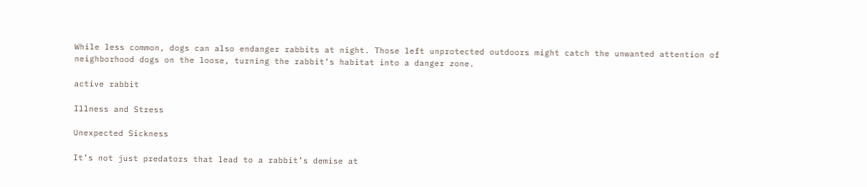While less common, dogs can also endanger rabbits at night. Those left unprotected outdoors might catch the unwanted attention of neighborhood dogs on the loose, turning the rabbit’s habitat into a danger zone.

active rabbit

Illness and Stress

Unexpected Sickness

It’s not just predators that lead to a rabbit’s demise at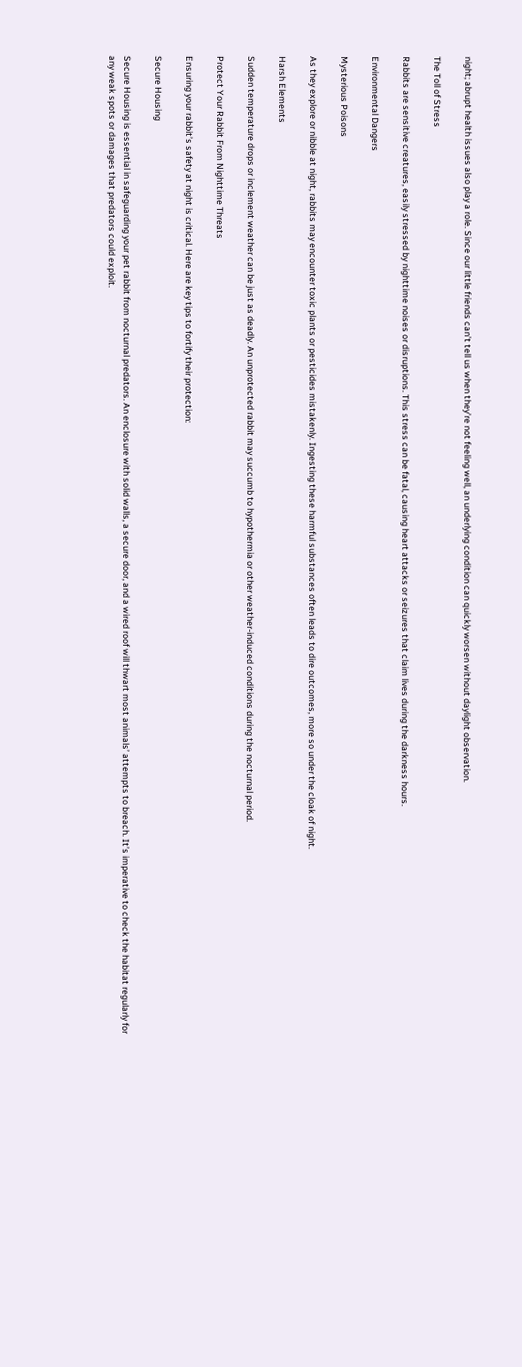night; abrupt health issues also play a role. Since our little friends can’t tell us when they’re not feeling well, an underlying condition can quickly worsen without daylight observation.

The Toll of Stress

Rabbits are sensitive creatures, easily stressed by nighttime noises or disruptions. This stress can be fatal, causing heart attacks or seizures that claim lives during the darkness hours.

Environmental Dangers

Mysterious Poisons

As they explore or nibble at night, rabbits may encounter toxic plants or pesticides mistakenly. Ingesting these harmful substances often leads to dire outcomes, more so under the cloak of night.

Harsh Elements

Sudden temperature drops or inclement weather can be just as deadly. An unprotected rabbit may succumb to hypothermia or other weather-induced conditions during the nocturnal period.

Protect Your Rabbit From Nighttime Threats

Ensuring your rabbit’s safety at night is critical. Here are key tips to fortify their protection:

Secure Housing

Secure Housing is essential in safeguarding your pet rabbit from nocturnal predators. An enclosure with solid walls, a secure door, and a wired roof will thwart most animals’ attempts to breach. It’s imperative to check the habitat regularly for any weak spots or damages that predators could exploit.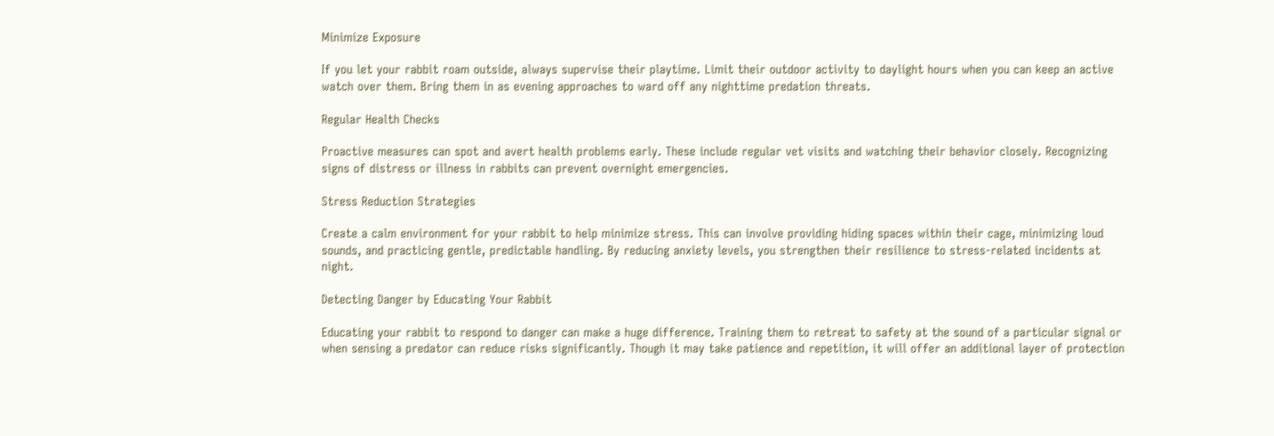Minimize Exposure

If you let your rabbit roam outside, always supervise their playtime. Limit their outdoor activity to daylight hours when you can keep an active watch over them. Bring them in as evening approaches to ward off any nighttime predation threats.

Regular Health Checks

Proactive measures can spot and avert health problems early. These include regular vet visits and watching their behavior closely. Recognizing signs of distress or illness in rabbits can prevent overnight emergencies.

Stress Reduction Strategies

Create a calm environment for your rabbit to help minimize stress. This can involve providing hiding spaces within their cage, minimizing loud sounds, and practicing gentle, predictable handling. By reducing anxiety levels, you strengthen their resilience to stress-related incidents at night.

Detecting Danger by Educating Your Rabbit

Educating your rabbit to respond to danger can make a huge difference. Training them to retreat to safety at the sound of a particular signal or when sensing a predator can reduce risks significantly. Though it may take patience and repetition, it will offer an additional layer of protection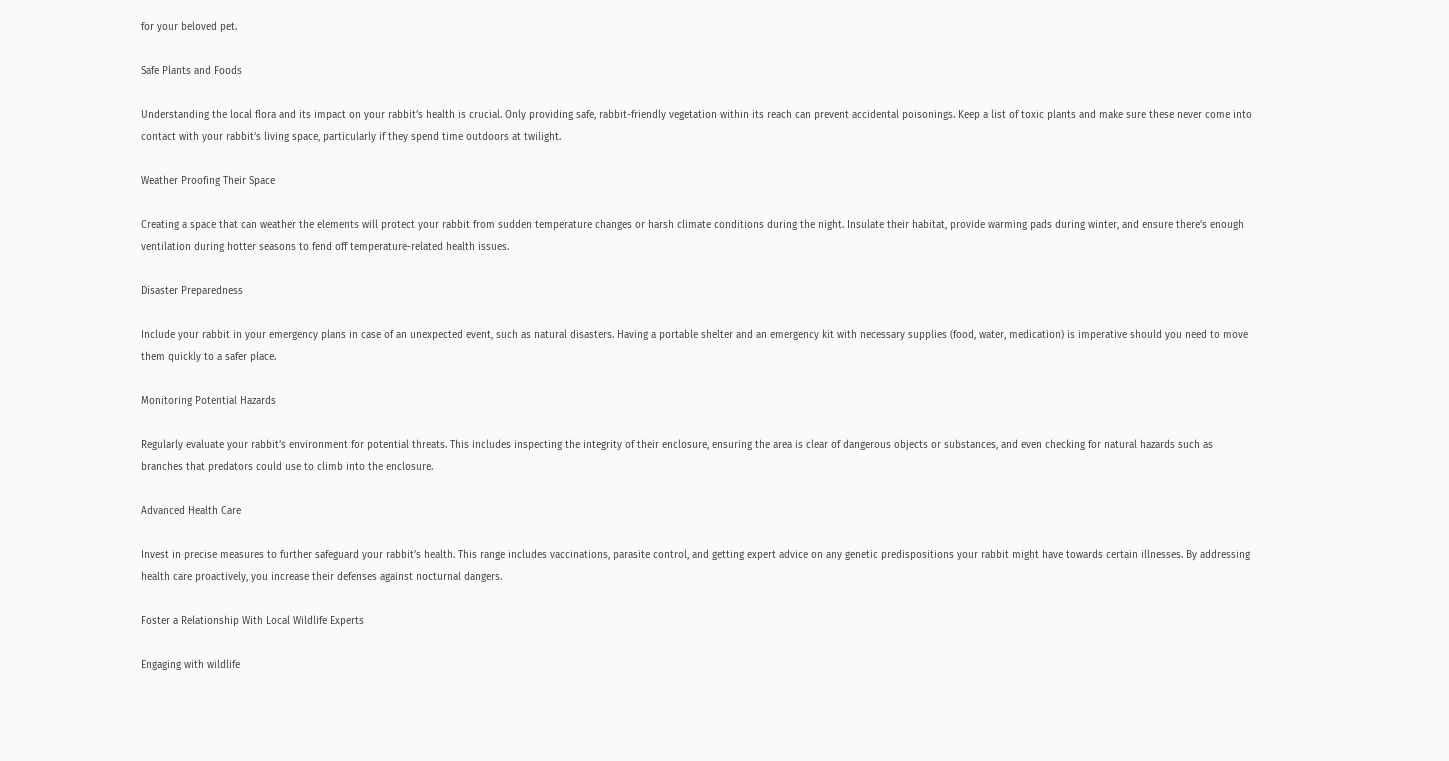for your beloved pet.

Safe Plants and Foods

Understanding the local flora and its impact on your rabbit’s health is crucial. Only providing safe, rabbit-friendly vegetation within its reach can prevent accidental poisonings. Keep a list of toxic plants and make sure these never come into contact with your rabbit’s living space, particularly if they spend time outdoors at twilight.

Weather Proofing Their Space

Creating a space that can weather the elements will protect your rabbit from sudden temperature changes or harsh climate conditions during the night. Insulate their habitat, provide warming pads during winter, and ensure there’s enough ventilation during hotter seasons to fend off temperature-related health issues.

Disaster Preparedness

Include your rabbit in your emergency plans in case of an unexpected event, such as natural disasters. Having a portable shelter and an emergency kit with necessary supplies (food, water, medication) is imperative should you need to move them quickly to a safer place.

Monitoring Potential Hazards

Regularly evaluate your rabbit’s environment for potential threats. This includes inspecting the integrity of their enclosure, ensuring the area is clear of dangerous objects or substances, and even checking for natural hazards such as branches that predators could use to climb into the enclosure.

Advanced Health Care

Invest in precise measures to further safeguard your rabbit’s health. This range includes vaccinations, parasite control, and getting expert advice on any genetic predispositions your rabbit might have towards certain illnesses. By addressing health care proactively, you increase their defenses against nocturnal dangers.

Foster a Relationship With Local Wildlife Experts

Engaging with wildlife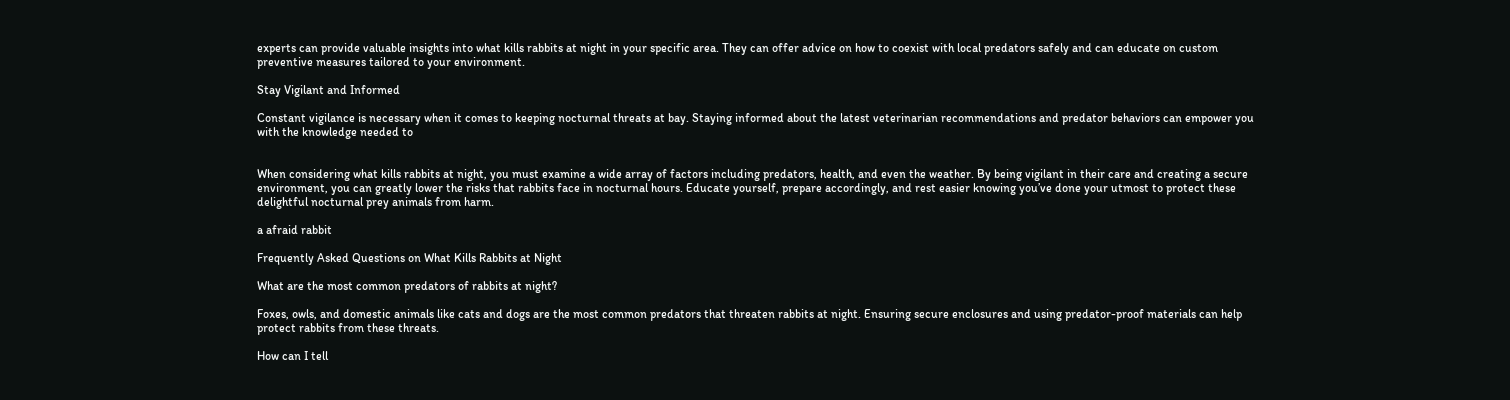experts can provide valuable insights into what kills rabbits at night in your specific area. They can offer advice on how to coexist with local predators safely and can educate on custom preventive measures tailored to your environment.

Stay Vigilant and Informed

Constant vigilance is necessary when it comes to keeping nocturnal threats at bay. Staying informed about the latest veterinarian recommendations and predator behaviors can empower you with the knowledge needed to


When considering what kills rabbits at night, you must examine a wide array of factors including predators, health, and even the weather. By being vigilant in their care and creating a secure environment, you can greatly lower the risks that rabbits face in nocturnal hours. Educate yourself, prepare accordingly, and rest easier knowing you’ve done your utmost to protect these delightful nocturnal prey animals from harm.

a afraid rabbit

Frequently Asked Questions on What Kills Rabbits at Night

What are the most common predators of rabbits at night?

Foxes, owls, and domestic animals like cats and dogs are the most common predators that threaten rabbits at night. Ensuring secure enclosures and using predator-proof materials can help protect rabbits from these threats.

How can I tell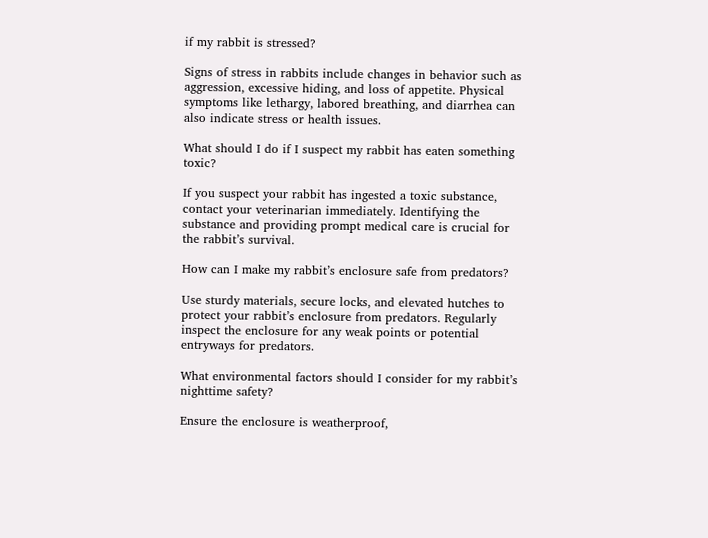if my rabbit is stressed?

Signs of stress in rabbits include changes in behavior such as aggression, excessive hiding, and loss of appetite. Physical symptoms like lethargy, labored breathing, and diarrhea can also indicate stress or health issues.

What should I do if I suspect my rabbit has eaten something toxic?

If you suspect your rabbit has ingested a toxic substance, contact your veterinarian immediately. Identifying the substance and providing prompt medical care is crucial for the rabbit’s survival.

How can I make my rabbit’s enclosure safe from predators?

Use sturdy materials, secure locks, and elevated hutches to protect your rabbit’s enclosure from predators. Regularly inspect the enclosure for any weak points or potential entryways for predators.

What environmental factors should I consider for my rabbit’s nighttime safety?

Ensure the enclosure is weatherproof,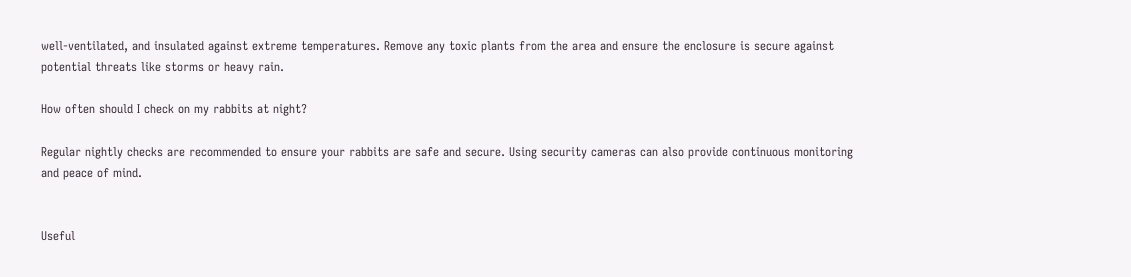well-ventilated, and insulated against extreme temperatures. Remove any toxic plants from the area and ensure the enclosure is secure against potential threats like storms or heavy rain.

How often should I check on my rabbits at night?

Regular nightly checks are recommended to ensure your rabbits are safe and secure. Using security cameras can also provide continuous monitoring and peace of mind.


Useful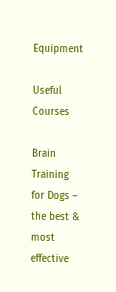Equipment

Useful Courses

Brain Training for Dogs – the best & most effective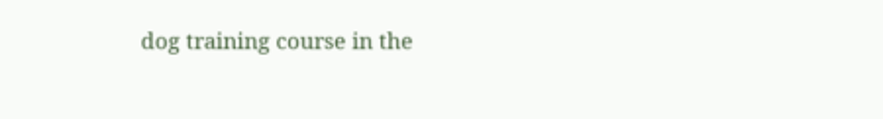dog training course in the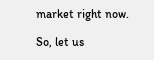market right now.

So, let us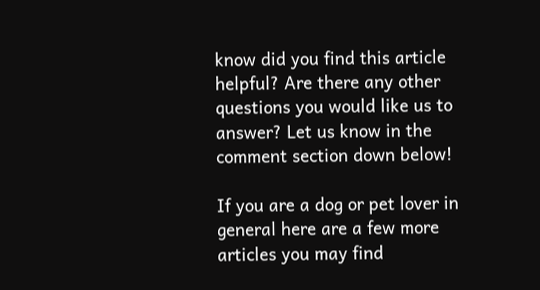know did you find this article helpful? Are there any other questions you would like us to answer? Let us know in the comment section down below!

If you are a dog or pet lover in general here are a few more articles you may find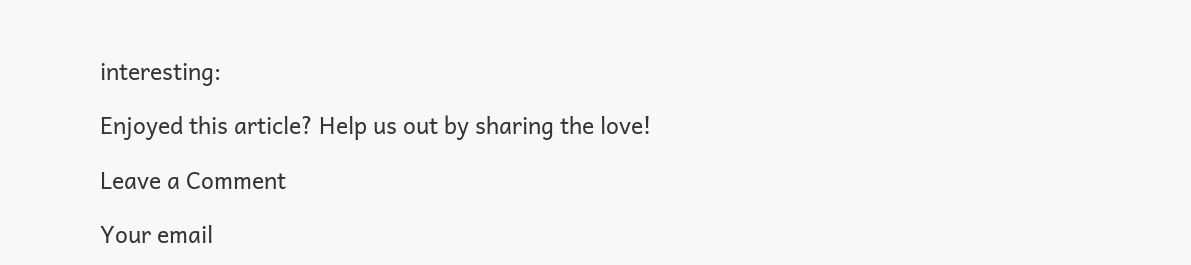interesting:

Enjoyed this article? Help us out by sharing the love!

Leave a Comment

Your email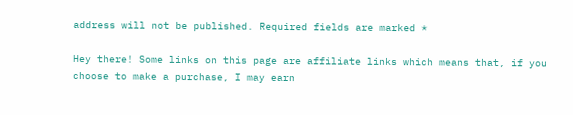address will not be published. Required fields are marked *

Hey there! Some links on this page are affiliate links which means that, if you choose to make a purchase, I may earn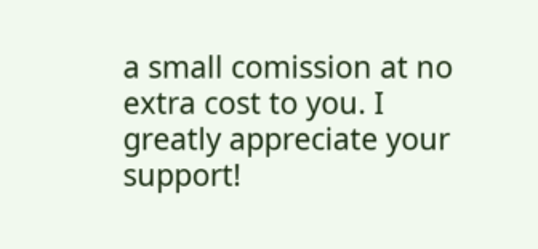a small comission at no extra cost to you. I greatly appreciate your support!